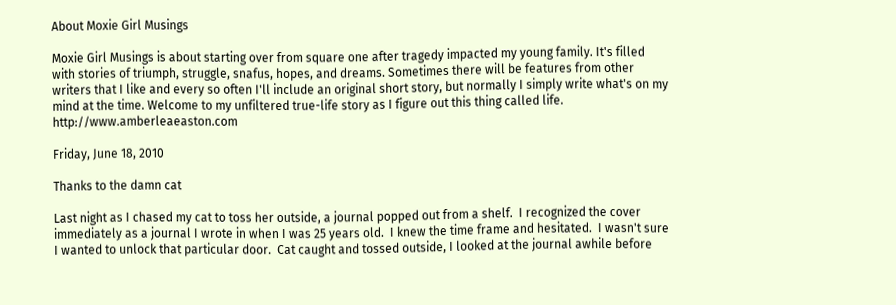About Moxie Girl Musings

Moxie Girl Musings is about starting over from square one after tragedy impacted my young family. It's filled with stories of triumph, struggle, snafus, hopes, and dreams. Sometimes there will be features from other writers that I like and every so often I'll include an original short story, but normally I simply write what's on my mind at the time. Welcome to my unfiltered true-life story as I figure out this thing called life. http://www.amberleaeaston.com

Friday, June 18, 2010

Thanks to the damn cat

Last night as I chased my cat to toss her outside, a journal popped out from a shelf.  I recognized the cover immediately as a journal I wrote in when I was 25 years old.  I knew the time frame and hesitated.  I wasn't sure I wanted to unlock that particular door.  Cat caught and tossed outside, I looked at the journal awhile before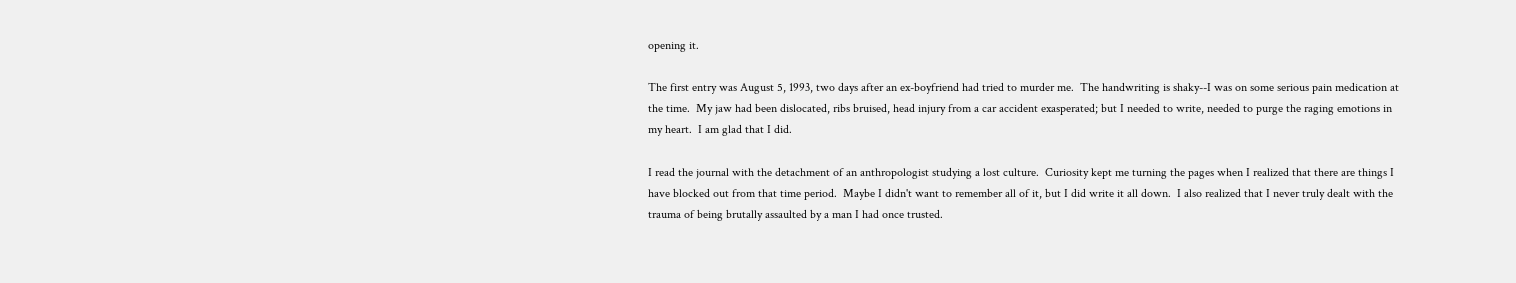opening it.

The first entry was August 5, 1993, two days after an ex-boyfriend had tried to murder me.  The handwriting is shaky--I was on some serious pain medication at the time.  My jaw had been dislocated, ribs bruised, head injury from a car accident exasperated; but I needed to write, needed to purge the raging emotions in my heart.  I am glad that I did.

I read the journal with the detachment of an anthropologist studying a lost culture.  Curiosity kept me turning the pages when I realized that there are things I have blocked out from that time period.  Maybe I didn't want to remember all of it, but I did write it all down.  I also realized that I never truly dealt with the trauma of being brutally assaulted by a man I had once trusted.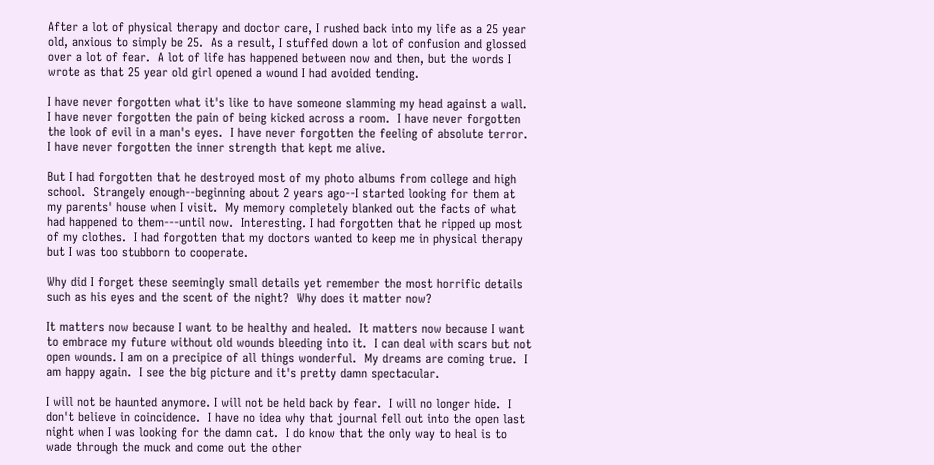After a lot of physical therapy and doctor care, I rushed back into my life as a 25 year old, anxious to simply be 25.  As a result, I stuffed down a lot of confusion and glossed over a lot of fear.  A lot of life has happened between now and then, but the words I wrote as that 25 year old girl opened a wound I had avoided tending.

I have never forgotten what it's like to have someone slamming my head against a wall.  I have never forgotten the pain of being kicked across a room.  I have never forgotten the look of evil in a man's eyes.  I have never forgotten the feeling of absolute terror.  I have never forgotten the inner strength that kept me alive.

But I had forgotten that he destroyed most of my photo albums from college and high school.  Strangely enough--beginning about 2 years ago--I started looking for them at my parents' house when I visit.  My memory completely blanked out the facts of what had happened to them---until now.  Interesting. I had forgotten that he ripped up most of my clothes.  I had forgotten that my doctors wanted to keep me in physical therapy but I was too stubborn to cooperate.

Why did I forget these seemingly small details yet remember the most horrific details such as his eyes and the scent of the night?  Why does it matter now?

It matters now because I want to be healthy and healed.  It matters now because I want to embrace my future without old wounds bleeding into it.  I can deal with scars but not open wounds. I am on a precipice of all things wonderful.  My dreams are coming true.  I am happy again.  I see the big picture and it's pretty damn spectacular.

I will not be haunted anymore. I will not be held back by fear.  I will no longer hide.  I don't believe in coincidence.  I have no idea why that journal fell out into the open last night when I was looking for the damn cat.  I do know that the only way to heal is to wade through the muck and come out the other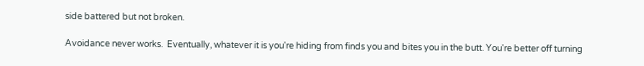side battered but not broken.

Avoidance never works.  Eventually, whatever it is you're hiding from finds you and bites you in the butt. You're better off turning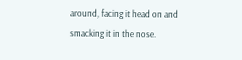around, facing it head on and smacking it in the nose.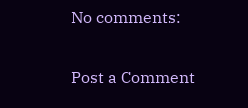No comments:

Post a Comment